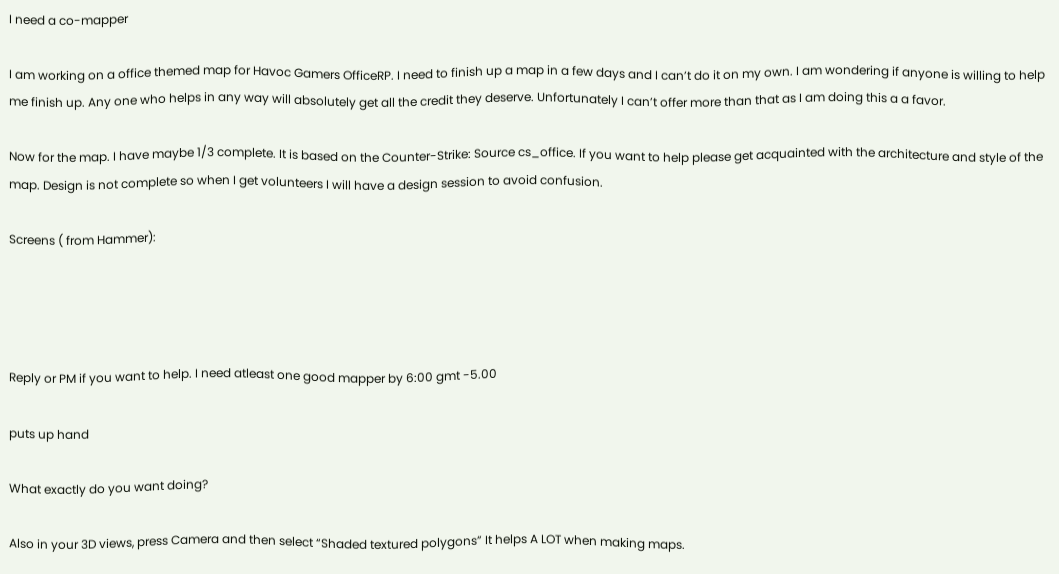I need a co-mapper

I am working on a office themed map for Havoc Gamers OfficeRP. I need to finish up a map in a few days and I can’t do it on my own. I am wondering if anyone is willing to help me finish up. Any one who helps in any way will absolutely get all the credit they deserve. Unfortunately I can’t offer more than that as I am doing this a a favor.

Now for the map. I have maybe 1/3 complete. It is based on the Counter-Strike: Source cs_office. If you want to help please get acquainted with the architecture and style of the map. Design is not complete so when I get volunteers I will have a design session to avoid confusion.

Screens ( from Hammer):




Reply or PM if you want to help. I need atleast one good mapper by 6:00 gmt -5.00

puts up hand

What exactly do you want doing?

Also in your 3D views, press Camera and then select “Shaded textured polygons” It helps A LOT when making maps.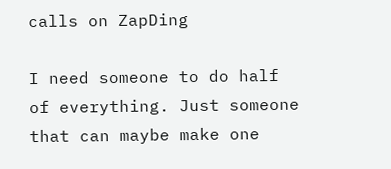calls on ZapDing

I need someone to do half of everything. Just someone that can maybe make one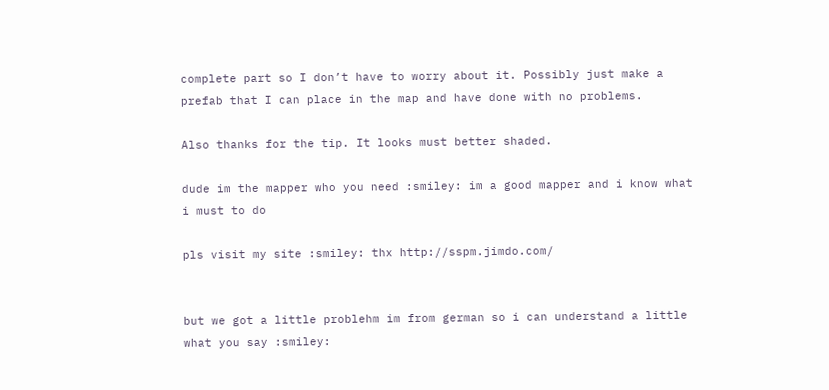complete part so I don’t have to worry about it. Possibly just make a prefab that I can place in the map and have done with no problems.

Also thanks for the tip. It looks must better shaded.

dude im the mapper who you need :smiley: im a good mapper and i know what i must to do

pls visit my site :smiley: thx http://sspm.jimdo.com/


but we got a little problehm im from german so i can understand a little what you say :smiley: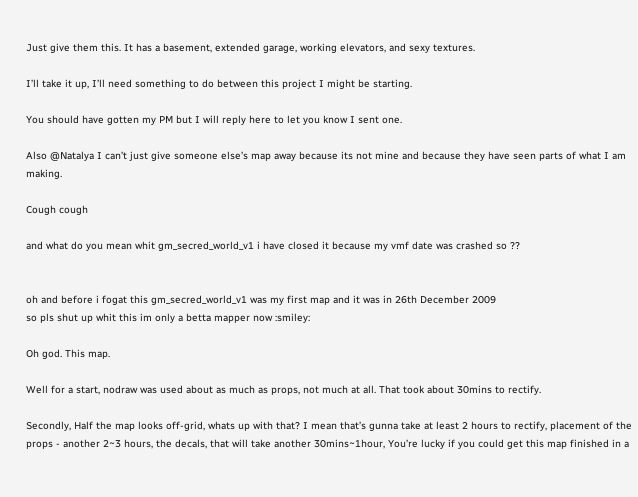Just give them this. It has a basement, extended garage, working elevators, and sexy textures.

I’ll take it up, I’ll need something to do between this project I might be starting.

You should have gotten my PM but I will reply here to let you know I sent one.

Also @Natalya I can’t just give someone else’s map away because its not mine and because they have seen parts of what I am making.

Cough cough

and what do you mean whit gm_secred_world_v1 i have closed it because my vmf date was crashed so ??


oh and before i fogat this gm_secred_world_v1 was my first map and it was in 26th December 2009
so pls shut up whit this im only a betta mapper now :smiley:

Oh god. This map.

Well for a start, nodraw was used about as much as props, not much at all. That took about 30mins to rectify.

Secondly, Half the map looks off-grid, whats up with that? I mean that’s gunna take at least 2 hours to rectify, placement of the props - another 2~3 hours, the decals, that will take another 30mins~1hour, You’re lucky if you could get this map finished in a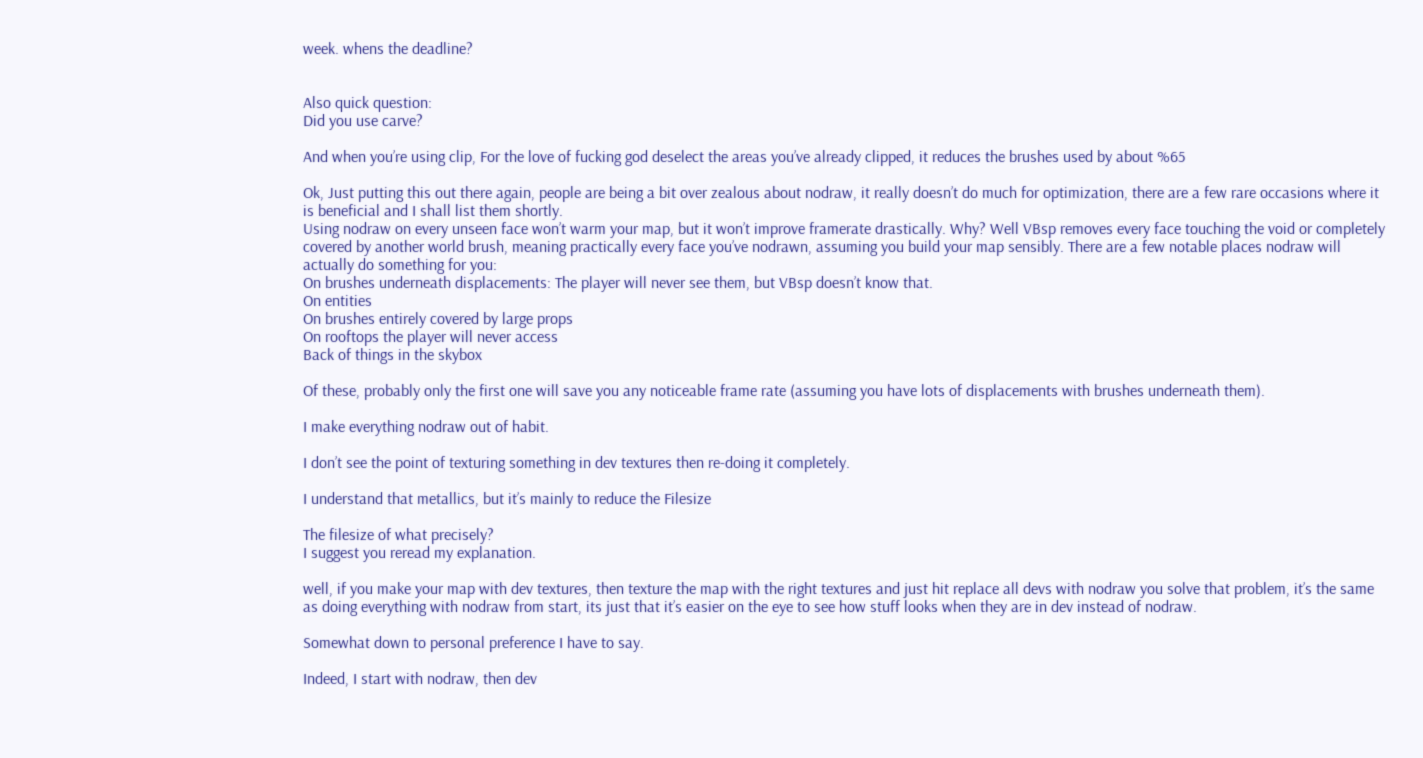week. whens the deadline?


Also quick question:
Did you use carve?

And when you’re using clip, For the love of fucking god deselect the areas you’ve already clipped, it reduces the brushes used by about %65

Ok, Just putting this out there again, people are being a bit over zealous about nodraw, it really doesn’t do much for optimization, there are a few rare occasions where it is beneficial and I shall list them shortly.
Using nodraw on every unseen face won’t warm your map, but it won’t improve framerate drastically. Why? Well VBsp removes every face touching the void or completely covered by another world brush, meaning practically every face you’ve nodrawn, assuming you build your map sensibly. There are a few notable places nodraw will actually do something for you:
On brushes underneath displacements: The player will never see them, but VBsp doesn’t know that.
On entities
On brushes entirely covered by large props
On rooftops the player will never access
Back of things in the skybox

Of these, probably only the first one will save you any noticeable frame rate (assuming you have lots of displacements with brushes underneath them).

I make everything nodraw out of habit.

I don’t see the point of texturing something in dev textures then re-doing it completely.

I understand that metallics, but it’s mainly to reduce the Filesize

The filesize of what precisely?
I suggest you reread my explanation.

well, if you make your map with dev textures, then texture the map with the right textures and just hit replace all devs with nodraw you solve that problem, it’s the same as doing everything with nodraw from start, its just that it’s easier on the eye to see how stuff looks when they are in dev instead of nodraw.

Somewhat down to personal preference I have to say.

Indeed, I start with nodraw, then dev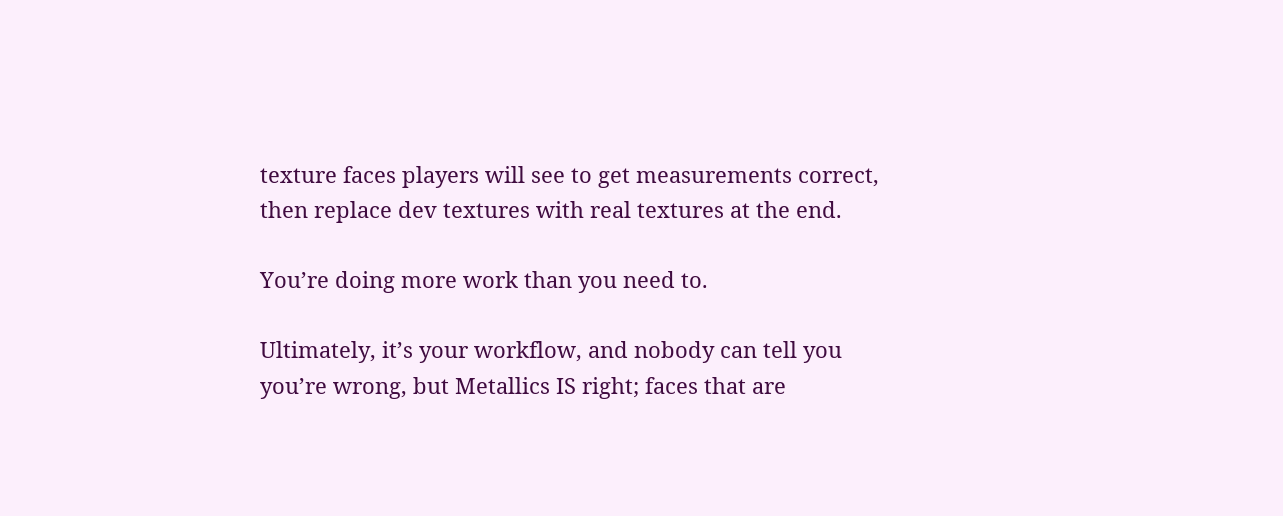texture faces players will see to get measurements correct, then replace dev textures with real textures at the end.

You’re doing more work than you need to.

Ultimately, it’s your workflow, and nobody can tell you you’re wrong, but Metallics IS right; faces that are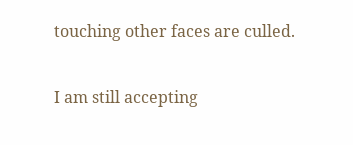touching other faces are culled.

I am still accepting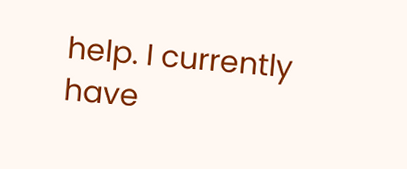help. I currently have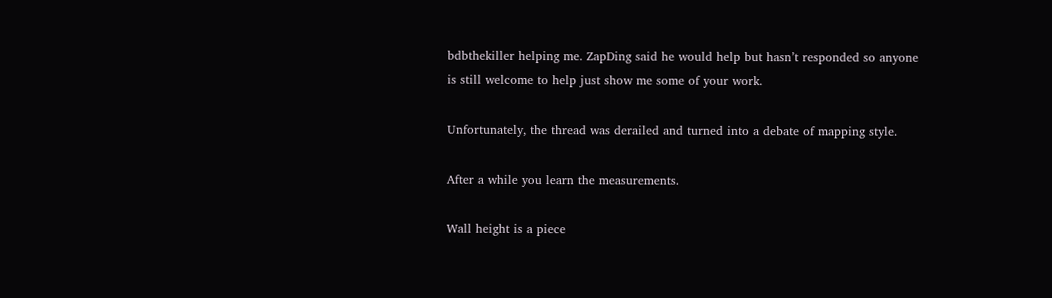bdbthekiller helping me. ZapDing said he would help but hasn’t responded so anyone is still welcome to help just show me some of your work.

Unfortunately, the thread was derailed and turned into a debate of mapping style.

After a while you learn the measurements.

Wall height is a piece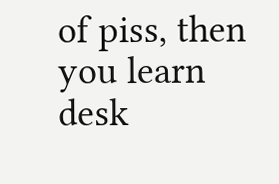of piss, then you learn desk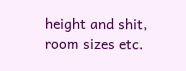height and shit, room sizes etc.